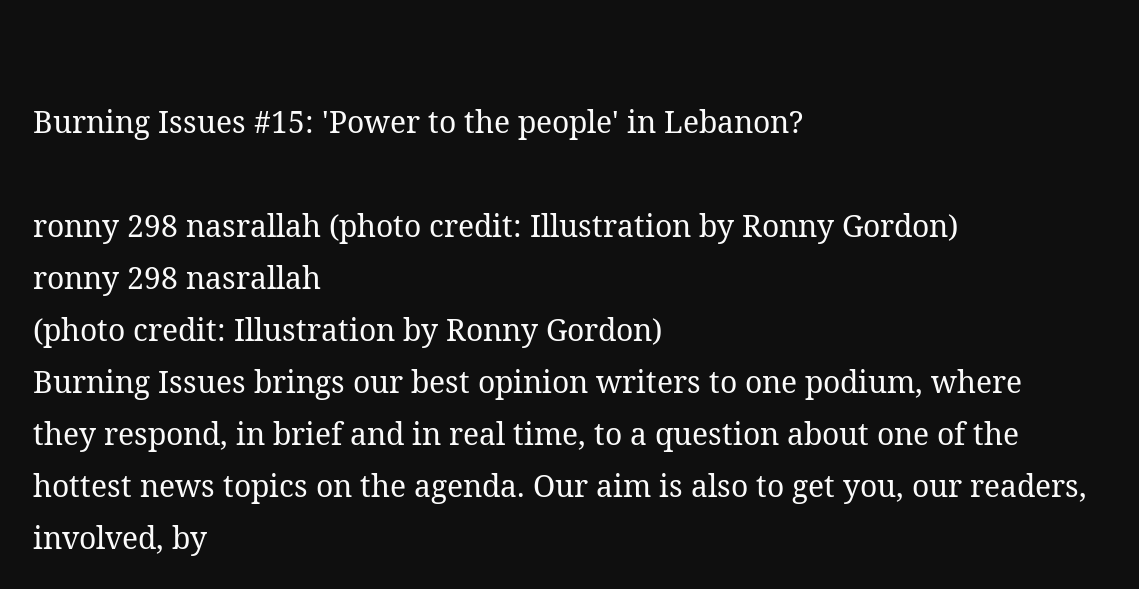Burning Issues #15: 'Power to the people' in Lebanon?

ronny 298 nasrallah (photo credit: Illustration by Ronny Gordon)
ronny 298 nasrallah
(photo credit: Illustration by Ronny Gordon)
Burning Issues brings our best opinion writers to one podium, where they respond, in brief and in real time, to a question about one of the hottest news topics on the agenda. Our aim is also to get you, our readers, involved, by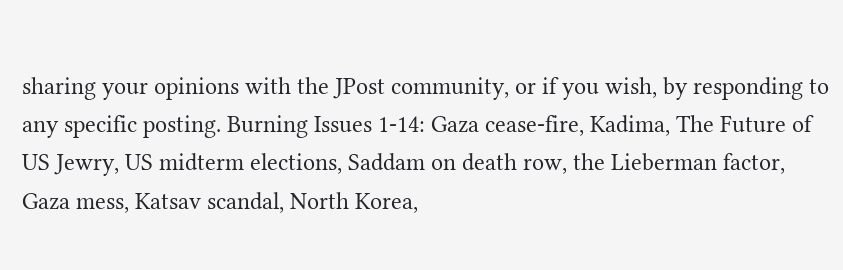sharing your opinions with the JPost community, or if you wish, by responding to any specific posting. Burning Issues 1-14: Gaza cease-fire, Kadima, The Future of US Jewry, US midterm elections, Saddam on death row, the Lieberman factor, Gaza mess, Katsav scandal, North Korea,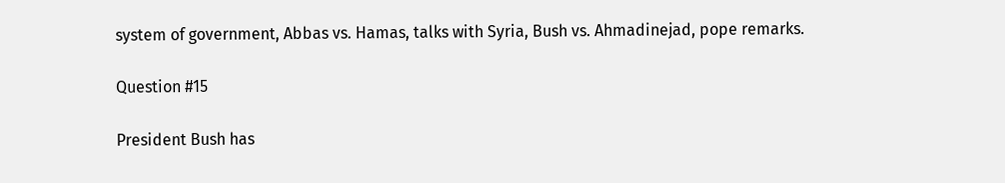system of government, Abbas vs. Hamas, talks with Syria, Bush vs. Ahmadinejad, pope remarks.

Question #15

President Bush has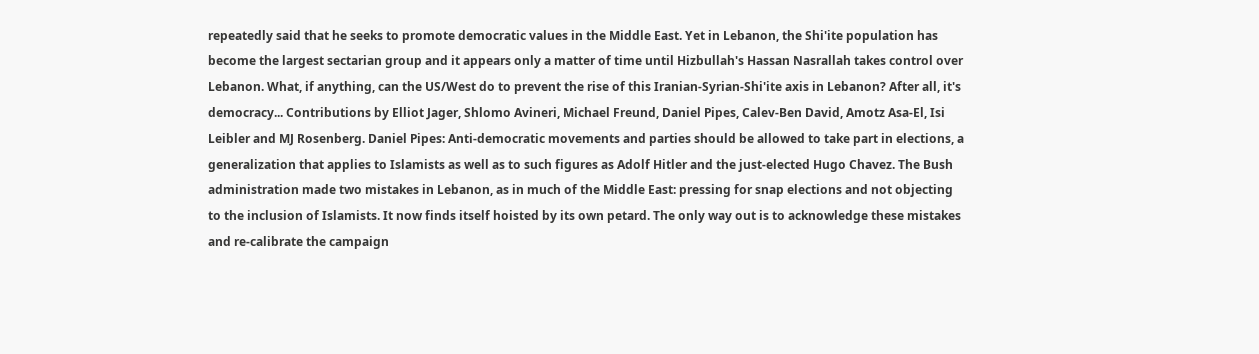repeatedly said that he seeks to promote democratic values in the Middle East. Yet in Lebanon, the Shi'ite population has become the largest sectarian group and it appears only a matter of time until Hizbullah's Hassan Nasrallah takes control over Lebanon. What, if anything, can the US/West do to prevent the rise of this Iranian-Syrian-Shi'ite axis in Lebanon? After all, it's democracy... Contributions by Elliot Jager, Shlomo Avineri, Michael Freund, Daniel Pipes, Calev-Ben David, Amotz Asa-El, Isi Leibler and MJ Rosenberg. Daniel Pipes: Anti-democratic movements and parties should be allowed to take part in elections, a generalization that applies to Islamists as well as to such figures as Adolf Hitler and the just-elected Hugo Chavez. The Bush administration made two mistakes in Lebanon, as in much of the Middle East: pressing for snap elections and not objecting to the inclusion of Islamists. It now finds itself hoisted by its own petard. The only way out is to acknowledge these mistakes and re-calibrate the campaign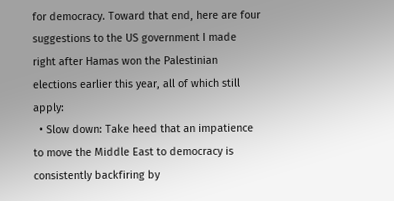for democracy. Toward that end, here are four suggestions to the US government I made right after Hamas won the Palestinian elections earlier this year, all of which still apply:
  • Slow down: Take heed that an impatience to move the Middle East to democracy is consistently backfiring by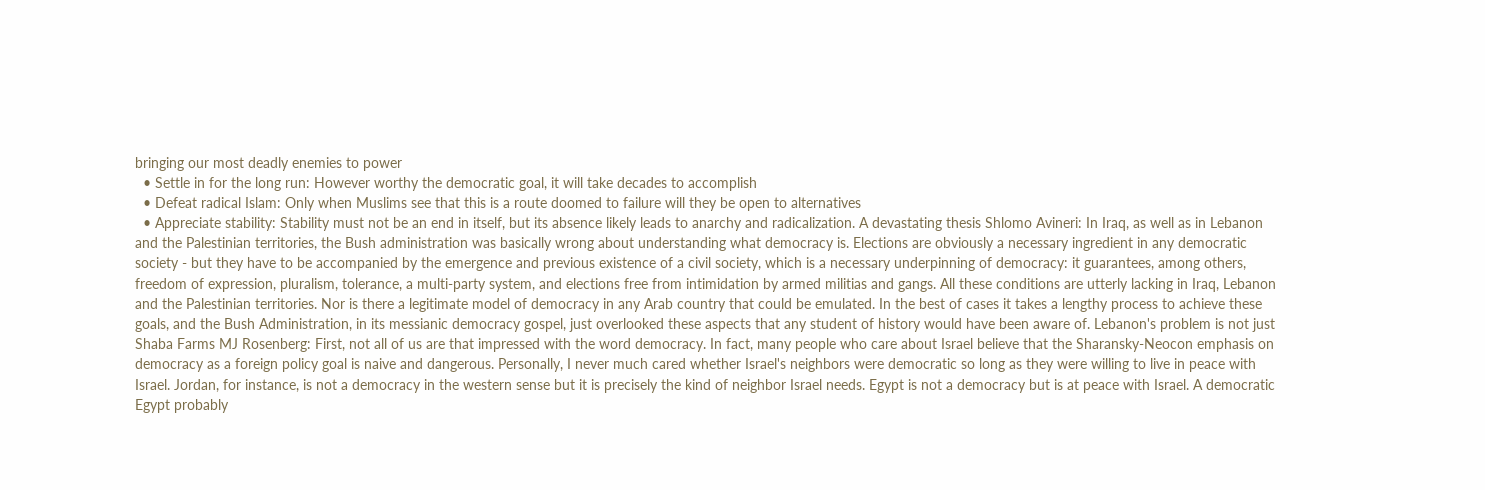bringing our most deadly enemies to power
  • Settle in for the long run: However worthy the democratic goal, it will take decades to accomplish
  • Defeat radical Islam: Only when Muslims see that this is a route doomed to failure will they be open to alternatives
  • Appreciate stability: Stability must not be an end in itself, but its absence likely leads to anarchy and radicalization. A devastating thesis Shlomo Avineri: In Iraq, as well as in Lebanon and the Palestinian territories, the Bush administration was basically wrong about understanding what democracy is. Elections are obviously a necessary ingredient in any democratic society - but they have to be accompanied by the emergence and previous existence of a civil society, which is a necessary underpinning of democracy: it guarantees, among others, freedom of expression, pluralism, tolerance, a multi-party system, and elections free from intimidation by armed militias and gangs. All these conditions are utterly lacking in Iraq, Lebanon and the Palestinian territories. Nor is there a legitimate model of democracy in any Arab country that could be emulated. In the best of cases it takes a lengthy process to achieve these goals, and the Bush Administration, in its messianic democracy gospel, just overlooked these aspects that any student of history would have been aware of. Lebanon's problem is not just Shaba Farms MJ Rosenberg: First, not all of us are that impressed with the word democracy. In fact, many people who care about Israel believe that the Sharansky-Neocon emphasis on democracy as a foreign policy goal is naive and dangerous. Personally, I never much cared whether Israel's neighbors were democratic so long as they were willing to live in peace with Israel. Jordan, for instance, is not a democracy in the western sense but it is precisely the kind of neighbor Israel needs. Egypt is not a democracy but is at peace with Israel. A democratic Egypt probably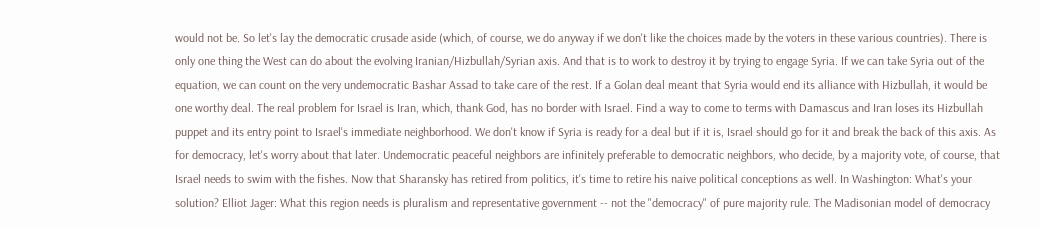would not be. So let's lay the democratic crusade aside (which, of course, we do anyway if we don't like the choices made by the voters in these various countries). There is only one thing the West can do about the evolving Iranian/Hizbullah/Syrian axis. And that is to work to destroy it by trying to engage Syria. If we can take Syria out of the equation, we can count on the very undemocratic Bashar Assad to take care of the rest. If a Golan deal meant that Syria would end its alliance with Hizbullah, it would be one worthy deal. The real problem for Israel is Iran, which, thank God, has no border with Israel. Find a way to come to terms with Damascus and Iran loses its Hizbullah puppet and its entry point to Israel's immediate neighborhood. We don't know if Syria is ready for a deal but if it is, Israel should go for it and break the back of this axis. As for democracy, let's worry about that later. Undemocratic peaceful neighbors are infinitely preferable to democratic neighbors, who decide, by a majority vote, of course, that Israel needs to swim with the fishes. Now that Sharansky has retired from politics, it's time to retire his naive political conceptions as well. In Washington: What's your solution? Elliot Jager: What this region needs is pluralism and representative government -- not the "democracy" of pure majority rule. The Madisonian model of democracy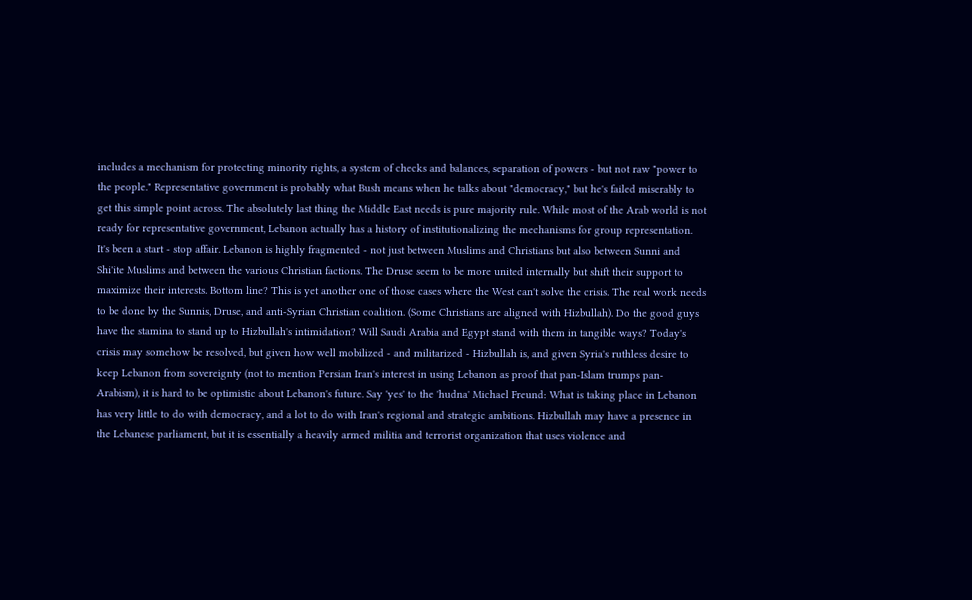includes a mechanism for protecting minority rights, a system of checks and balances, separation of powers - but not raw "power to the people." Representative government is probably what Bush means when he talks about "democracy," but he's failed miserably to get this simple point across. The absolutely last thing the Middle East needs is pure majority rule. While most of the Arab world is not ready for representative government, Lebanon actually has a history of institutionalizing the mechanisms for group representation. It's been a start - stop affair. Lebanon is highly fragmented - not just between Muslims and Christians but also between Sunni and Shi'ite Muslims and between the various Christian factions. The Druse seem to be more united internally but shift their support to maximize their interests. Bottom line? This is yet another one of those cases where the West can't solve the crisis. The real work needs to be done by the Sunnis, Druse, and anti-Syrian Christian coalition. (Some Christians are aligned with Hizbullah). Do the good guys have the stamina to stand up to Hizbullah's intimidation? Will Saudi Arabia and Egypt stand with them in tangible ways? Today's crisis may somehow be resolved, but given how well mobilized - and militarized - Hizbullah is, and given Syria's ruthless desire to keep Lebanon from sovereignty (not to mention Persian Iran's interest in using Lebanon as proof that pan-Islam trumps pan-Arabism), it is hard to be optimistic about Lebanon's future. Say 'yes' to the 'hudna' Michael Freund: What is taking place in Lebanon has very little to do with democracy, and a lot to do with Iran's regional and strategic ambitions. Hizbullah may have a presence in the Lebanese parliament, but it is essentially a heavily armed militia and terrorist organization that uses violence and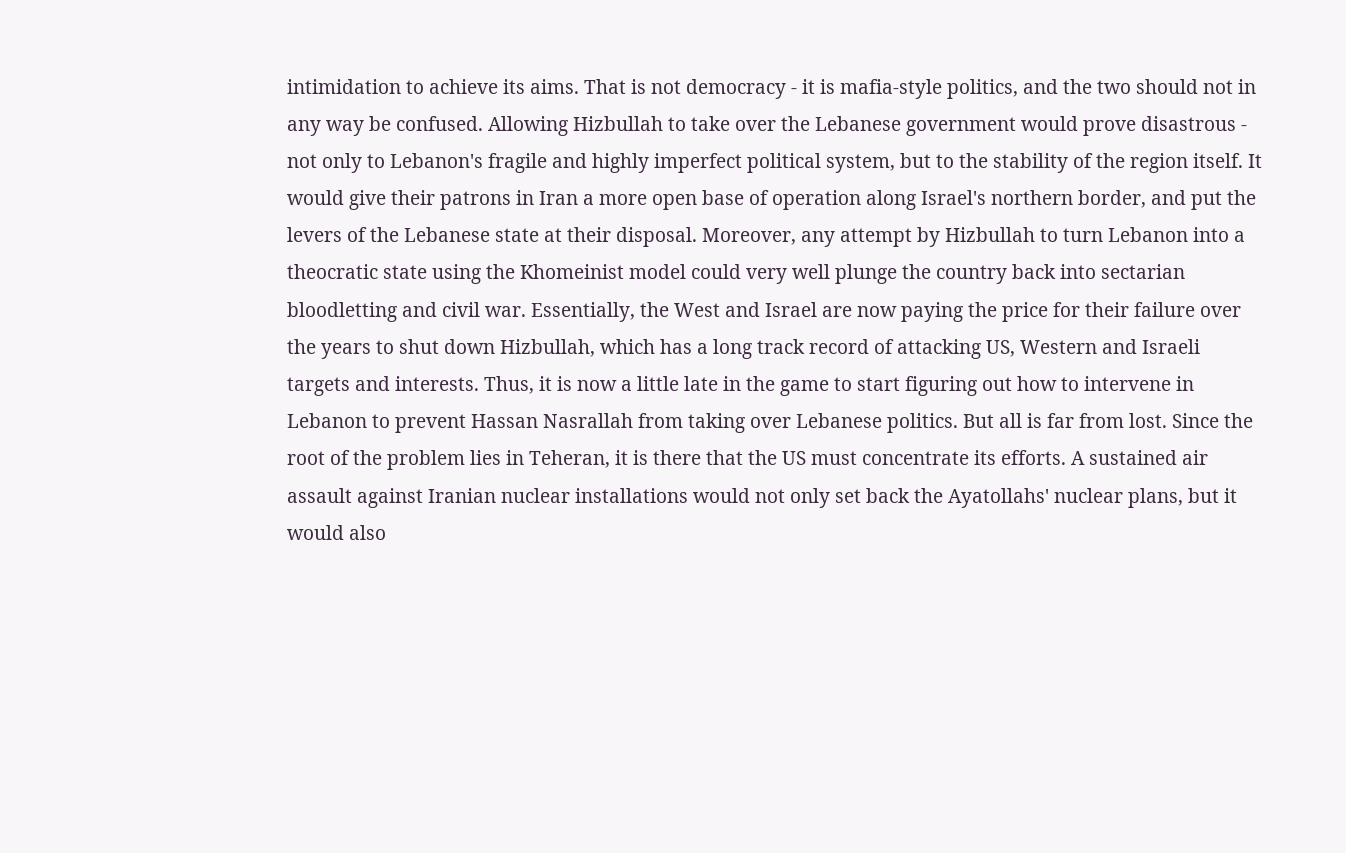intimidation to achieve its aims. That is not democracy - it is mafia-style politics, and the two should not in any way be confused. Allowing Hizbullah to take over the Lebanese government would prove disastrous - not only to Lebanon's fragile and highly imperfect political system, but to the stability of the region itself. It would give their patrons in Iran a more open base of operation along Israel's northern border, and put the levers of the Lebanese state at their disposal. Moreover, any attempt by Hizbullah to turn Lebanon into a theocratic state using the Khomeinist model could very well plunge the country back into sectarian bloodletting and civil war. Essentially, the West and Israel are now paying the price for their failure over the years to shut down Hizbullah, which has a long track record of attacking US, Western and Israeli targets and interests. Thus, it is now a little late in the game to start figuring out how to intervene in Lebanon to prevent Hassan Nasrallah from taking over Lebanese politics. But all is far from lost. Since the root of the problem lies in Teheran, it is there that the US must concentrate its efforts. A sustained air assault against Iranian nuclear installations would not only set back the Ayatollahs' nuclear plans, but it would also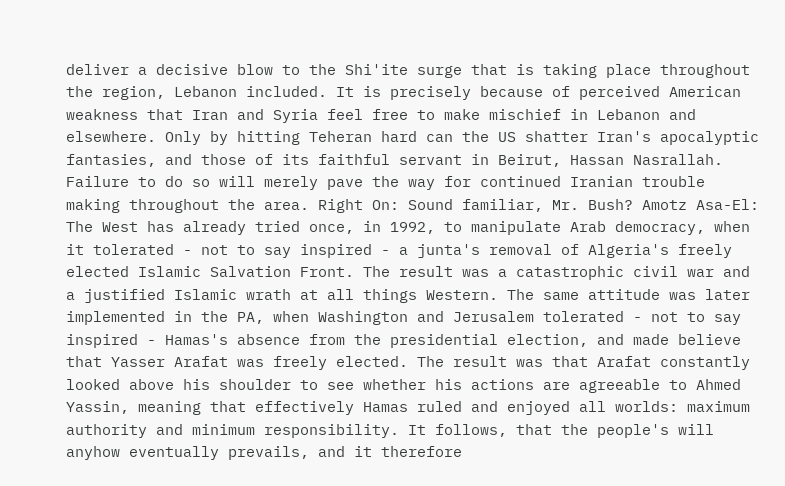deliver a decisive blow to the Shi'ite surge that is taking place throughout the region, Lebanon included. It is precisely because of perceived American weakness that Iran and Syria feel free to make mischief in Lebanon and elsewhere. Only by hitting Teheran hard can the US shatter Iran's apocalyptic fantasies, and those of its faithful servant in Beirut, Hassan Nasrallah. Failure to do so will merely pave the way for continued Iranian trouble making throughout the area. Right On: Sound familiar, Mr. Bush? Amotz Asa-El: The West has already tried once, in 1992, to manipulate Arab democracy, when it tolerated - not to say inspired - a junta's removal of Algeria's freely elected Islamic Salvation Front. The result was a catastrophic civil war and a justified Islamic wrath at all things Western. The same attitude was later implemented in the PA, when Washington and Jerusalem tolerated - not to say inspired - Hamas's absence from the presidential election, and made believe that Yasser Arafat was freely elected. The result was that Arafat constantly looked above his shoulder to see whether his actions are agreeable to Ahmed Yassin, meaning that effectively Hamas ruled and enjoyed all worlds: maximum authority and minimum responsibility. It follows, that the people's will anyhow eventually prevails, and it therefore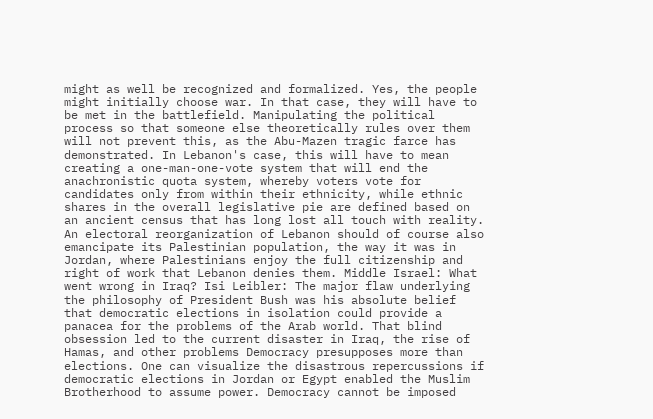might as well be recognized and formalized. Yes, the people might initially choose war. In that case, they will have to be met in the battlefield. Manipulating the political process so that someone else theoretically rules over them will not prevent this, as the Abu-Mazen tragic farce has demonstrated. In Lebanon's case, this will have to mean creating a one-man-one-vote system that will end the anachronistic quota system, whereby voters vote for candidates only from within their ethnicity, while ethnic shares in the overall legislative pie are defined based on an ancient census that has long lost all touch with reality. An electoral reorganization of Lebanon should of course also emancipate its Palestinian population, the way it was in Jordan, where Palestinians enjoy the full citizenship and right of work that Lebanon denies them. Middle Israel: What went wrong in Iraq? Isi Leibler: The major flaw underlying the philosophy of President Bush was his absolute belief that democratic elections in isolation could provide a panacea for the problems of the Arab world. That blind obsession led to the current disaster in Iraq, the rise of Hamas, and other problems Democracy presupposes more than elections. One can visualize the disastrous repercussions if democratic elections in Jordan or Egypt enabled the Muslim Brotherhood to assume power. Democracy cannot be imposed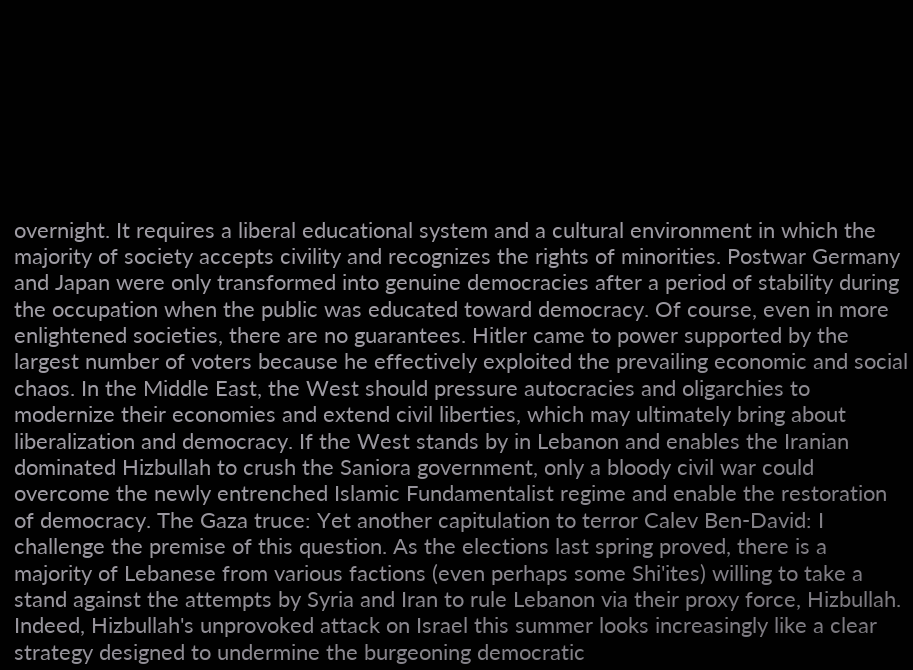overnight. It requires a liberal educational system and a cultural environment in which the majority of society accepts civility and recognizes the rights of minorities. Postwar Germany and Japan were only transformed into genuine democracies after a period of stability during the occupation when the public was educated toward democracy. Of course, even in more enlightened societies, there are no guarantees. Hitler came to power supported by the largest number of voters because he effectively exploited the prevailing economic and social chaos. In the Middle East, the West should pressure autocracies and oligarchies to modernize their economies and extend civil liberties, which may ultimately bring about liberalization and democracy. If the West stands by in Lebanon and enables the Iranian dominated Hizbullah to crush the Saniora government, only a bloody civil war could overcome the newly entrenched Islamic Fundamentalist regime and enable the restoration of democracy. The Gaza truce: Yet another capitulation to terror Calev Ben-David: I challenge the premise of this question. As the elections last spring proved, there is a majority of Lebanese from various factions (even perhaps some Shi'ites) willing to take a stand against the attempts by Syria and Iran to rule Lebanon via their proxy force, Hizbullah. Indeed, Hizbullah's unprovoked attack on Israel this summer looks increasingly like a clear strategy designed to undermine the burgeoning democratic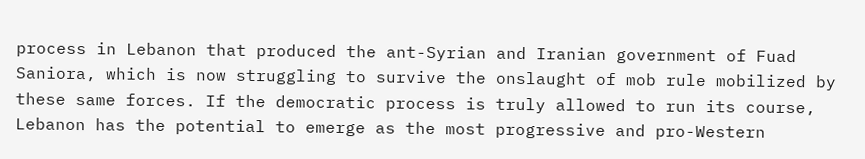process in Lebanon that produced the ant-Syrian and Iranian government of Fuad Saniora, which is now struggling to survive the onslaught of mob rule mobilized by these same forces. If the democratic process is truly allowed to run its course, Lebanon has the potential to emerge as the most progressive and pro-Western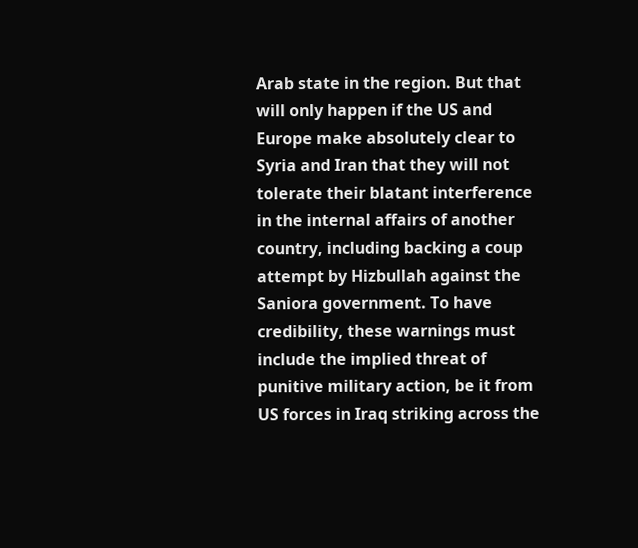Arab state in the region. But that will only happen if the US and Europe make absolutely clear to Syria and Iran that they will not tolerate their blatant interference in the internal affairs of another country, including backing a coup attempt by Hizbullah against the Saniora government. To have credibility, these warnings must include the implied threat of punitive military action, be it from US forces in Iraq striking across the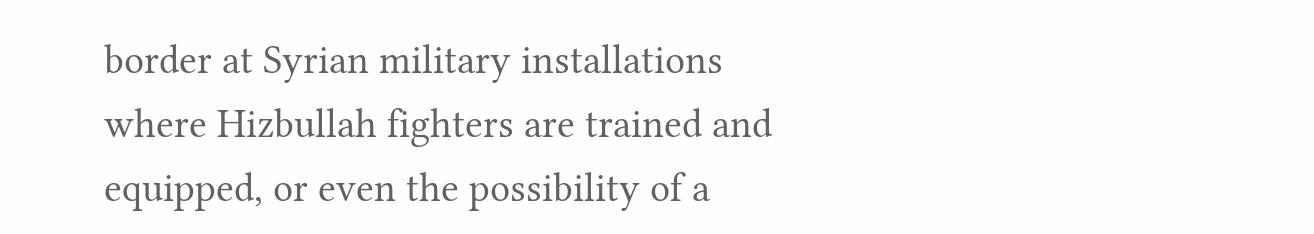border at Syrian military installations where Hizbullah fighters are trained and equipped, or even the possibility of a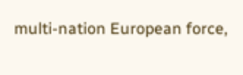multi-nation European force,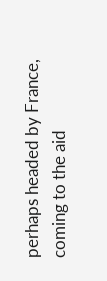perhaps headed by France, coming to the aid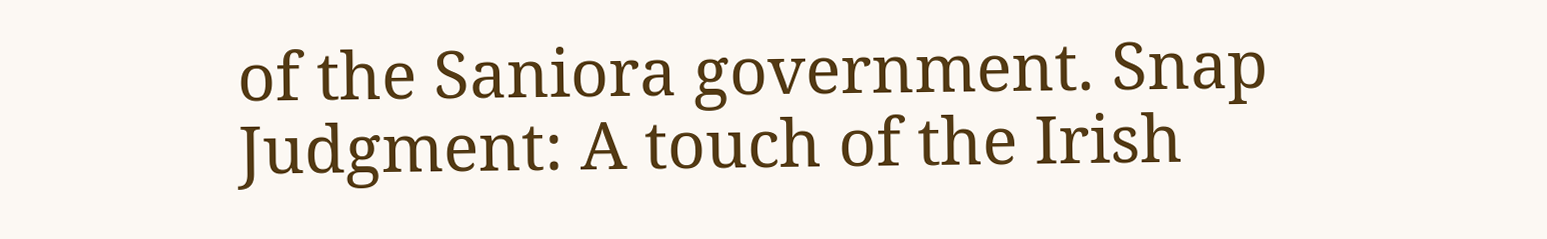of the Saniora government. Snap Judgment: A touch of the Irish